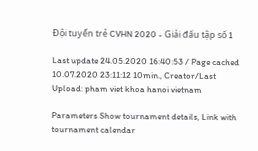Đội tuyển trẻ CVHN 2020 - Giải đấu tập số 1

Last update 24.05.2020 16:40:53 / Page cached 10.07.2020 23:11:12 10min., Creator/Last Upload: pham viet khoa hanoi vietnam

Parameters Show tournament details, Link with tournament calendar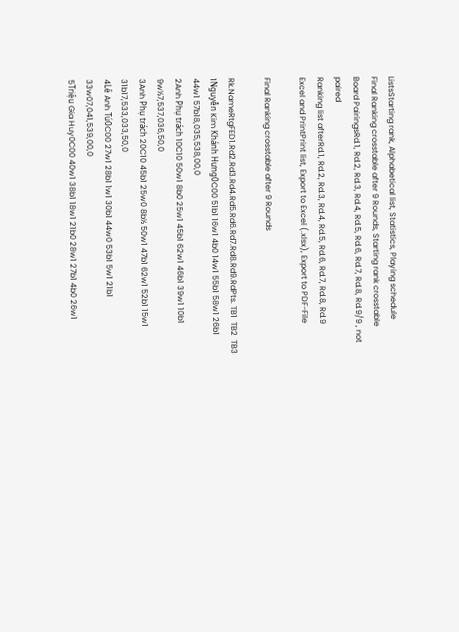ListsStarting rank, Alphabetical list, Statistics, Playing schedule
Final Ranking crosstable after 9 Rounds, Starting rank crosstable
Board PairingsRd.1, Rd.2, Rd.3, Rd.4, Rd.5, Rd.6, Rd.7, Rd.8, Rd.9/9 , not paired
Ranking list afterRd.1, Rd.2, Rd.3, Rd.4, Rd.5, Rd.6, Rd.7, Rd.8, Rd.9
Excel and PrintPrint list, Export to Excel (.xlsx), Export to PDF-File

Final Ranking crosstable after 9 Rounds

Rk.NameRtgFED1.Rd2.Rd3.Rd4.Rd5.Rd6.Rd7.Rd8.Rd9.RdPts. TB1  TB2  TB3
1Nguyễn Kim Khánh Hưng0C00 51b1 16w1 4b0 14w1 55b1 58w1 26b1 44w1 57b18,035,538,00,0
2Anh Phụ trách 10C10 50w1 8b0 25w1 45b1 62w1 46b1 39w1 10b1 9w½7,537,036,50,0
3Anh Phụ trách 20C10 45b1 25w0 8b½ 50w1 47b1 62w1 52b1 15w1 31b17,533,033,50,0
4Lê Anh Tú0C00 27w1 28b1 1w1 30b1 44w0 53b1 5w1 21b1 33w07,041,539,00,0
5Triệu Gia Huy0C00 40w1 38b1 18w1 21b0 28w1 27b1 4b0 26w1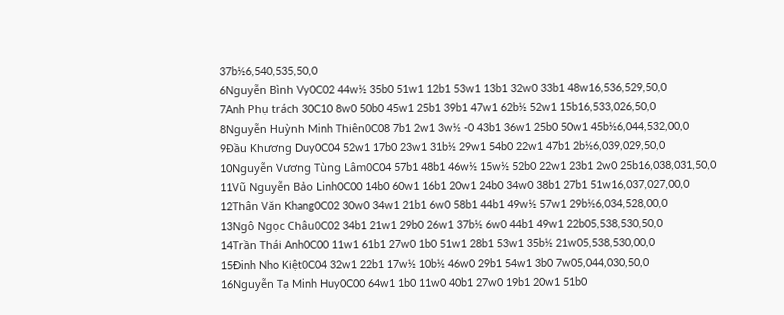37b½6,540,535,50,0
6Nguyễn Bình Vy0C02 44w½ 35b0 51w1 12b1 53w1 13b1 32w0 33b1 48w16,536,529,50,0
7Anh Phụ trách 30C10 8w0 50b0 45w1 25b1 39b1 47w1 62b½ 52w1 15b16,533,026,50,0
8Nguyễn Huỳnh Minh Thiên0C08 7b1 2w1 3w½ -0 43b1 36w1 25b0 50w1 45b½6,044,532,00,0
9Đầu Khương Duy0C04 52w1 17b0 23w1 31b½ 29w1 54b0 22w1 47b1 2b½6,039,029,50,0
10Nguyễn Vương Tùng Lâm0C04 57b1 48b1 46w½ 15w½ 52b0 22w1 23b1 2w0 25b16,038,031,50,0
11Vũ Nguyễn Bảo Linh0C00 14b0 60w1 16b1 20w1 24b0 34w0 38b1 27b1 51w16,037,027,00,0
12Thân Văn Khang0C02 30w0 34w1 21b1 6w0 58b1 44b1 49w½ 57w1 29b½6,034,528,00,0
13Ngô Ngọc Châu0C02 34b1 21w1 29b0 26w1 37b½ 6w0 44b1 49w1 22b05,538,530,50,0
14Trần Thái Anh0C00 11w1 61b1 27w0 1b0 51w1 28b1 53w1 35b½ 21w05,538,530,00,0
15Đinh Nho Kiệt0C04 32w1 22b1 17w½ 10b½ 46w0 29b1 54w1 3b0 7w05,044,030,50,0
16Nguyễn Tạ Minh Huy0C00 64w1 1b0 11w0 40b1 27w0 19b1 20w1 51b0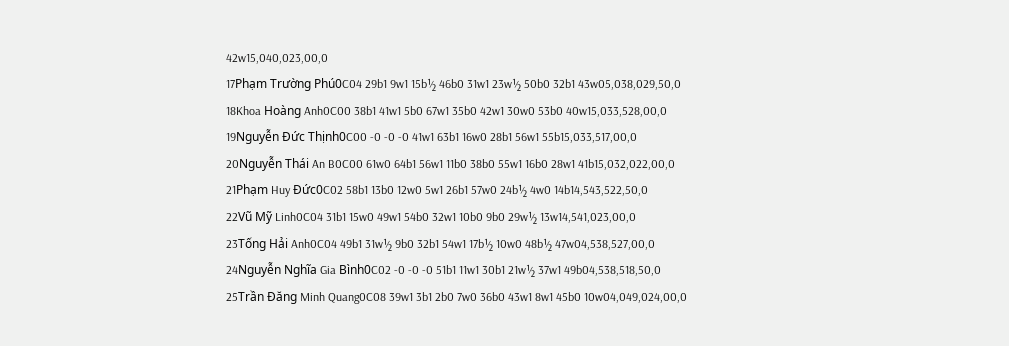42w15,040,023,00,0
17Phạm Trường Phú0C04 29b1 9w1 15b½ 46b0 31w1 23w½ 50b0 32b1 43w05,038,029,50,0
18Khoa Hoàng Anh0C00 38b1 41w1 5b0 67w1 35b0 42w1 30w0 53b0 40w15,033,528,00,0
19Nguyễn Đức Thịnh0C00 -0 -0 -0 41w1 63b1 16w0 28b1 56w1 55b15,033,517,00,0
20Nguyễn Thái An B0C00 61w0 64b1 56w1 11b0 38b0 55w1 16b0 28w1 41b15,032,022,00,0
21Phạm Huy Đức0C02 58b1 13b0 12w0 5w1 26b1 57w0 24b½ 4w0 14b14,543,522,50,0
22Vũ Mỹ Linh0C04 31b1 15w0 49w1 54b0 32w1 10b0 9b0 29w½ 13w14,541,023,00,0
23Tống Hải Anh0C04 49b1 31w½ 9b0 32b1 54w1 17b½ 10w0 48b½ 47w04,538,527,00,0
24Nguyễn Nghĩa Gia Bình0C02 -0 -0 -0 51b1 11w1 30b1 21w½ 37w1 49b04,538,518,50,0
25Trần Đăng Minh Quang0C08 39w1 3b1 2b0 7w0 36b0 43w1 8w1 45b0 10w04,049,024,00,0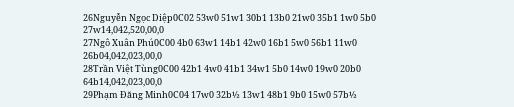26Nguyễn Ngọc Diệp0C02 53w0 51w1 30b1 13b0 21w0 35b1 1w0 5b0 27w14,042,520,00,0
27Ngô Xuân Phú0C00 4b0 63w1 14b1 42w0 16b1 5w0 56b1 11w0 26b04,042,023,00,0
28Trần Việt Tùng0C00 42b1 4w0 41b1 34w1 5b0 14w0 19w0 20b0 64b14,042,023,00,0
29Phạm Đăng Minh0C04 17w0 32b½ 13w1 48b1 9b0 15w0 57b½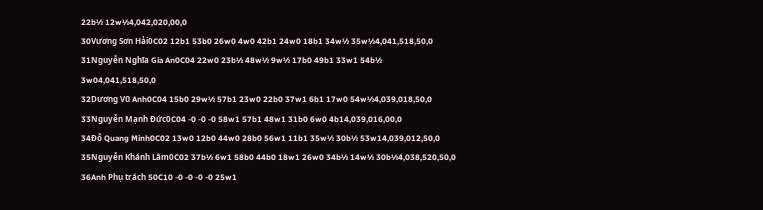22b½ 12w½4,042,020,00,0
30Vương Sơn Hải0C02 12b1 53b0 26w0 4w0 42b1 24w0 18b1 34w½ 35w½4,041,518,50,0
31Nguyễn Nghĩa Gia An0C04 22w0 23b½ 48w½ 9w½ 17b0 49b1 33w1 54b½ 3w04,041,518,50,0
32Dương Vũ Anh0C04 15b0 29w½ 57b1 23w0 22b0 37w1 6b1 17w0 54w½4,039,018,50,0
33Nguyễn Mạnh Đức0C04 -0 -0 -0 58w1 57b1 48w1 31b0 6w0 4b14,039,016,00,0
34Đỗ Quang Minh0C02 13w0 12b0 44w0 28b0 56w1 11b1 35w½ 30b½ 53w14,039,012,50,0
35Nguyễn Khánh Lâm0C02 37b½ 6w1 58b0 44b0 18w1 26w0 34b½ 14w½ 30b½4,038,520,50,0
36Anh Phụ trách 50C10 -0 -0 -0 -0 25w1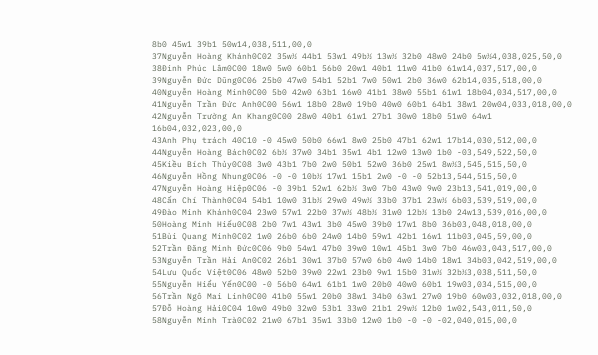8b0 45w1 39b1 50w14,038,511,00,0
37Nguyễn Hoàng Khánh0C02 35w½ 44b1 53w1 49b½ 13w½ 32b0 48w0 24b0 5w½4,038,025,50,0
38Đinh Phúc Lâm0C00 18w0 5w0 60b1 56b0 20w1 40b1 11w0 41b0 61w14,037,517,00,0
39Nguyễn Đức Dũng0C06 25b0 47w0 54b1 52b1 7w0 50w1 2b0 36w0 62b14,035,518,00,0
40Nguyễn Hoàng Minh0C00 5b0 42w0 63b1 16w0 41b1 38w0 55b1 61w1 18b04,034,517,00,0
41Nguyễn Trần Đức Anh0C00 56w1 18b0 28w0 19b0 40w0 60b1 64b1 38w1 20w04,033,018,00,0
42Nguyễn Trường An Khang0C00 28w0 40b1 61w1 27b1 30w0 18b0 51w0 64w1 16b04,032,023,00,0
43Anh Phụ trách 40C10 -0 45w0 50b0 66w1 8w0 25b0 47b1 62w1 17b14,030,512,00,0
44Nguyễn Hoàng Bách0C02 6b½ 37w0 34b1 35w1 4b1 12w0 13w0 1b0 -03,549,522,50,0
45Kiều Bích Thủy0C08 3w0 43b1 7b0 2w0 50b1 52w0 36b0 25w1 8w½3,545,515,50,0
46Nguyễn Hồng Nhung0C06 -0 -0 10b½ 17w1 15b1 2w0 -0 -0 52b13,544,515,50,0
47Nguyễn Hoàng Hiệp0C06 -0 39b1 52w1 62b½ 3w0 7b0 43w0 9w0 23b13,541,019,00,0
48Cấn Chí Thành0C04 54b1 10w0 31b½ 29w0 49w½ 33b0 37b1 23w½ 6b03,539,519,00,0
49Đào Minh Khánh0C04 23w0 57w1 22b0 37w½ 48b½ 31w0 12b½ 13b0 24w13,539,016,00,0
50Hoàng Minh Hiếu0C08 2b0 7w1 43w1 3b0 45w0 39b0 17w1 8b0 36b03,048,018,00,0
51Bùi Quang Minh0C02 1w0 26b0 6b0 24w0 14b0 59w1 42b1 16w1 11b03,045,59,00,0
52Trần Đăng Minh Đức0C06 9b0 54w1 47b0 39w0 10w1 45b1 3w0 7b0 46w03,043,517,00,0
53Nguyễn Trần Hải An0C02 26b1 30w1 37b0 57w0 6b0 4w0 14b0 18w1 34b03,042,519,00,0
54Lưu Quốc Việt0C06 48w0 52b0 39w0 22w1 23b0 9w1 15b0 31w½ 32b½3,038,511,50,0
55Nguyễn Hiểu Yến0C00 -0 56b0 64w1 61b1 1w0 20b0 40w0 60b1 19w03,034,515,00,0
56Trần Ngô Mai Linh0C00 41b0 55w1 20b0 38w1 34b0 63w1 27w0 19b0 60w03,032,018,00,0
57Đỗ Hoàng Hải0C04 10w0 49b0 32w0 53b1 33w0 21b1 29w½ 12b0 1w02,543,011,50,0
58Nguyễn Minh Trà0C02 21w0 67b1 35w1 33b0 12w0 1b0 -0 -0 -02,040,015,00,0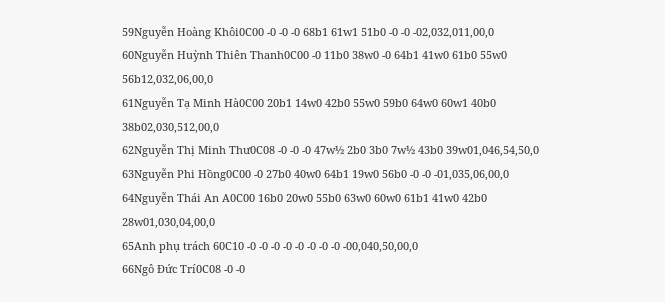59Nguyễn Hoàng Khôi0C00 -0 -0 -0 68b1 61w1 51b0 -0 -0 -02,032,011,00,0
60Nguyễn Huỳnh Thiên Thanh0C00 -0 11b0 38w0 -0 64b1 41w0 61b0 55w0 56b12,032,06,00,0
61Nguyễn Tạ Minh Hà0C00 20b1 14w0 42b0 55w0 59b0 64w0 60w1 40b0 38b02,030,512,00,0
62Nguyễn Thị Minh Thư0C08 -0 -0 -0 47w½ 2b0 3b0 7w½ 43b0 39w01,046,54,50,0
63Nguyễn Phi Hồng0C00 -0 27b0 40w0 64b1 19w0 56b0 -0 -0 -01,035,06,00,0
64Nguyễn Thái An A0C00 16b0 20w0 55b0 63w0 60w0 61b1 41w0 42b0 28w01,030,04,00,0
65Anh phụ trách 60C10 -0 -0 -0 -0 -0 -0 -0 -0 -00,040,50,00,0
66Ngô Đức Trí0C08 -0 -0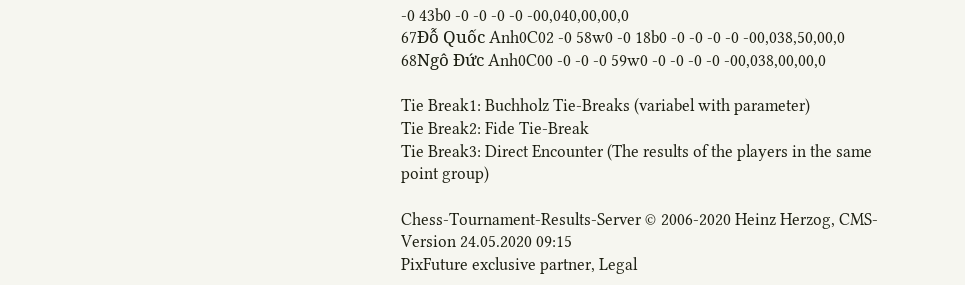-0 43b0 -0 -0 -0 -0 -00,040,00,00,0
67Đỗ Quốc Anh0C02 -0 58w0 -0 18b0 -0 -0 -0 -0 -00,038,50,00,0
68Ngô Đức Anh0C00 -0 -0 -0 59w0 -0 -0 -0 -0 -00,038,00,00,0

Tie Break1: Buchholz Tie-Breaks (variabel with parameter)
Tie Break2: Fide Tie-Break
Tie Break3: Direct Encounter (The results of the players in the same point group)

Chess-Tournament-Results-Server © 2006-2020 Heinz Herzog, CMS-Version 24.05.2020 09:15
PixFuture exclusive partner, Legal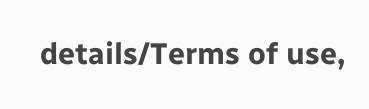details/Terms of use,